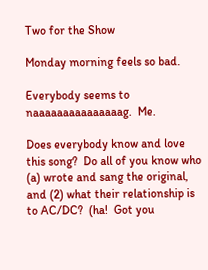Two for the Show

Monday morning feels so bad.

Everybody seems to naaaaaaaaaaaaaaag.  Me.

Does everybody know and love this song?  Do all of you know who (a) wrote and sang the original, and (2) what their relationship is to AC/DC?  (ha!  Got you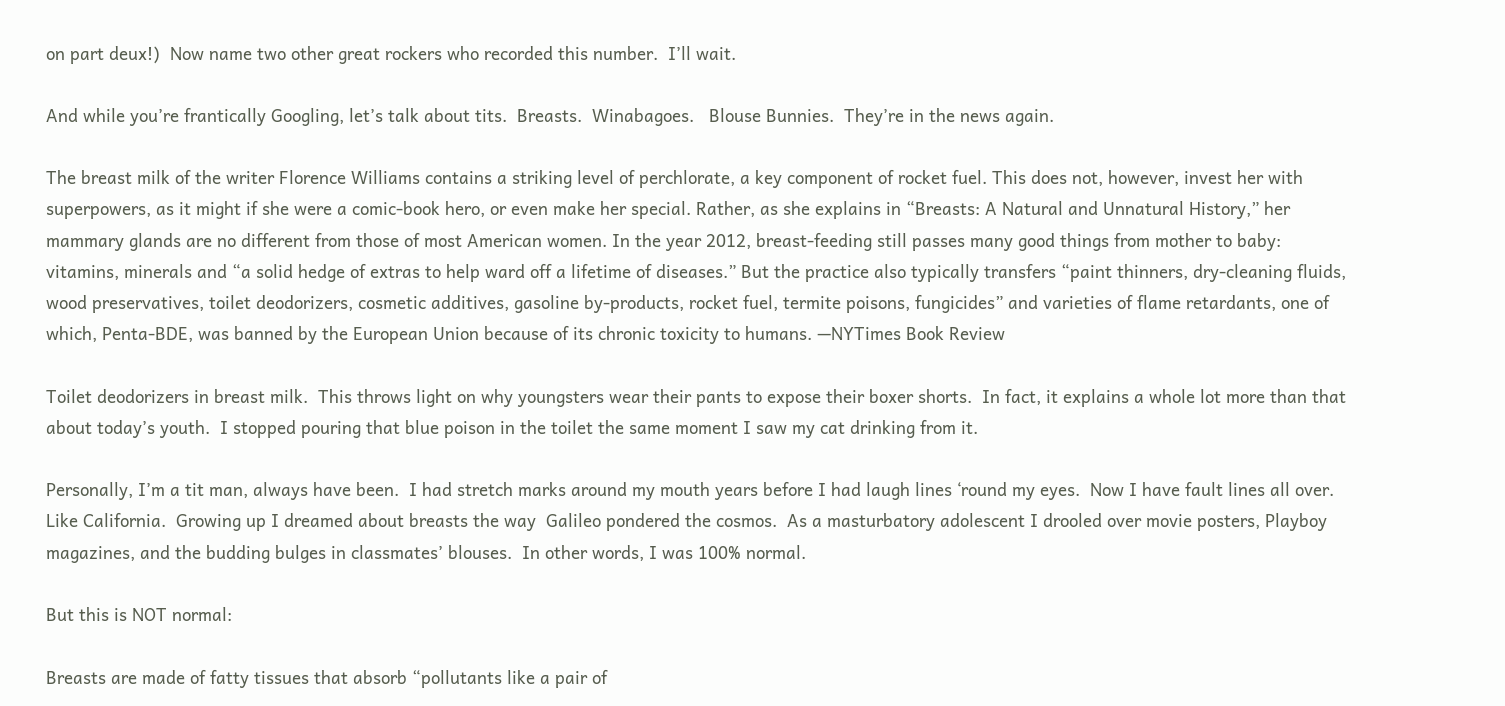on part deux!)  Now name two other great rockers who recorded this number.  I’ll wait.

And while you’re frantically Googling, let’s talk about tits.  Breasts.  Winabagoes.   Blouse Bunnies.  They’re in the news again.

The breast milk of the writer Florence Williams contains a striking level of perchlorate, a key component of rocket fuel. This does not, however, invest her with superpowers, as it might if she were a comic-book hero, or even make her special. Rather, as she explains in “Breasts: A Natural and Unnatural History,” her mammary glands are no different from those of most American women. In the year 2012, breast-feeding still passes many good things from mother to baby: vitamins, minerals and “a solid hedge of extras to help ward off a lifetime of diseases.” But the practice also typically transfers “paint thinners, dry-cleaning fluids, wood preservatives, toilet deodorizers, cosmetic additives, gasoline by-products, rocket fuel, termite poisons, fungicides” and varieties of flame retardants, one of which, Penta-BDE, was banned by the European Union because of its chronic toxicity to humans. —NYTimes Book Review

Toilet deodorizers in breast milk.  This throws light on why youngsters wear their pants to expose their boxer shorts.  In fact, it explains a whole lot more than that about today’s youth.  I stopped pouring that blue poison in the toilet the same moment I saw my cat drinking from it.

Personally, I’m a tit man, always have been.  I had stretch marks around my mouth years before I had laugh lines ‘round my eyes.  Now I have fault lines all over.  Like California.  Growing up I dreamed about breasts the way  Galileo pondered the cosmos.  As a masturbatory adolescent I drooled over movie posters, Playboy  magazines, and the budding bulges in classmates’ blouses.  In other words, I was 100% normal.

But this is NOT normal:

Breasts are made of fatty tissues that absorb “pollutants like a pair of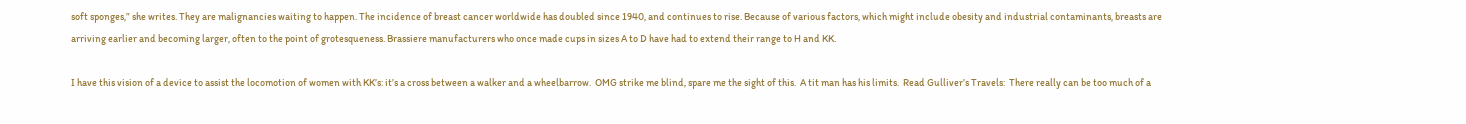soft sponges,” she writes. They are malignancies waiting to happen. The incidence of breast cancer worldwide has doubled since 1940, and continues to rise. Because of various factors, which might include obesity and industrial contaminants, breasts are arriving earlier and becoming larger, often to the point of grotesqueness. Brassiere manufacturers who once made cups in sizes A to D have had to extend their range to H and KK.

I have this vision of a device to assist the locomotion of women with KK’s: it’s a cross between a walker and a wheelbarrow.  OMG strike me blind, spare me the sight of this.  A tit man has his limits.  Read Gulliver’s Travels:  There really can be too much of a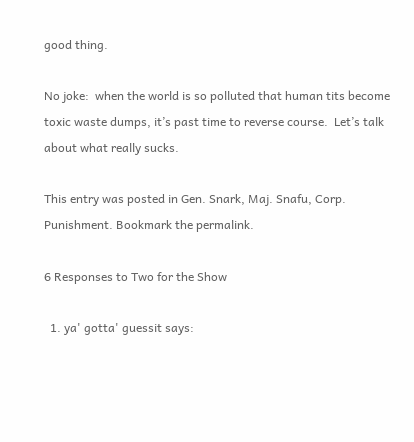good thing.

No joke:  when the world is so polluted that human tits become toxic waste dumps, it’s past time to reverse course.  Let’s talk about what really sucks.

This entry was posted in Gen. Snark, Maj. Snafu, Corp. Punishment. Bookmark the permalink.

6 Responses to Two for the Show

  1. ya' gotta' guessit says: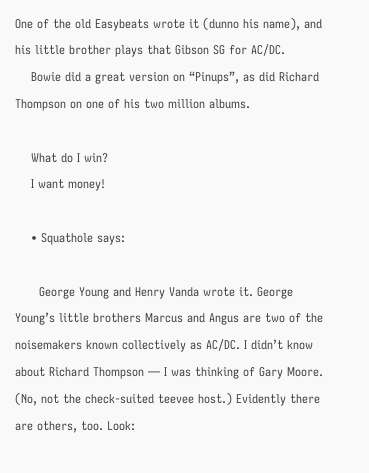One of the old Easybeats wrote it (dunno his name), and his little brother plays that Gibson SG for AC/DC.
    Bowie did a great version on “Pinups”, as did Richard Thompson on one of his two million albums.

    What do I win?
    I want money!

    • Squathole says:

      George Young and Henry Vanda wrote it. George Young’s little brothers Marcus and Angus are two of the noisemakers known collectively as AC/DC. I didn’t know about Richard Thompson — I was thinking of Gary Moore. (No, not the check-suited teevee host.) Evidently there are others, too. Look: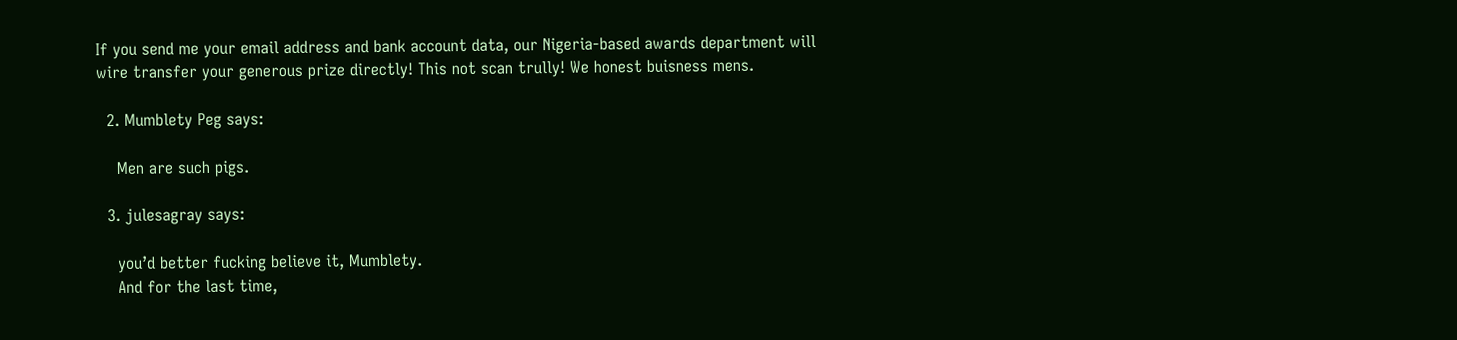If you send me your email address and bank account data, our Nigeria-based awards department will wire transfer your generous prize directly! This not scan trully! We honest buisness mens.

  2. Mumblety Peg says:

    Men are such pigs.

  3. julesagray says:

    you’d better fucking believe it, Mumblety.
    And for the last time,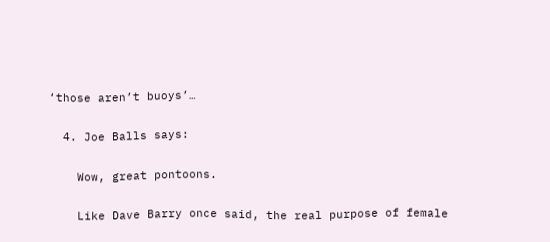‘those aren’t buoys’…

  4. Joe Balls says:

    Wow, great pontoons.

    Like Dave Barry once said, the real purpose of female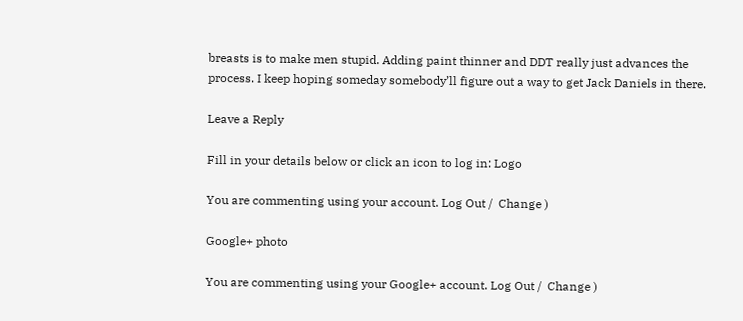breasts is to make men stupid. Adding paint thinner and DDT really just advances the process. I keep hoping someday somebody’ll figure out a way to get Jack Daniels in there.

Leave a Reply

Fill in your details below or click an icon to log in: Logo

You are commenting using your account. Log Out /  Change )

Google+ photo

You are commenting using your Google+ account. Log Out /  Change )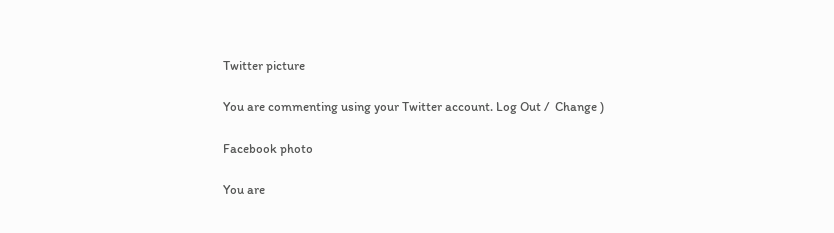Twitter picture

You are commenting using your Twitter account. Log Out /  Change )

Facebook photo

You are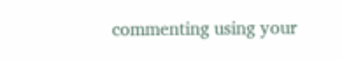commenting using your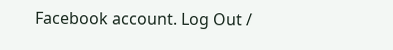Facebook account. Log Out /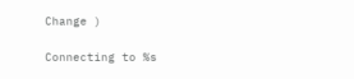Change )


Connecting to %s